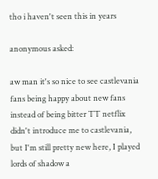tho i haven't seen this in years

anonymous asked:

aw man it's so nice to see castlevania fans being happy about new fans instead of being bitter TT netflix didn't introduce me to castlevania, but I'm still pretty new here, I played lords of shadow a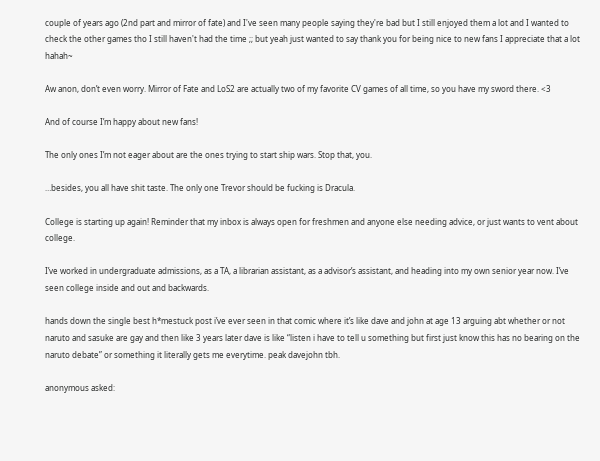couple of years ago (2nd part and mirror of fate) and I've seen many people saying they're bad but I still enjoyed them a lot and I wanted to check the other games tho I still haven't had the time ;; but yeah just wanted to say thank you for being nice to new fans I appreciate that a lot hahah~

Aw anon, don’t even worry. Mirror of Fate and LoS2 are actually two of my favorite CV games of all time, so you have my sword there. <3

And of course I’m happy about new fans!

The only ones I’m not eager about are the ones trying to start ship wars. Stop that, you.

…besides, you all have shit taste. The only one Trevor should be fucking is Dracula.

College is starting up again! Reminder that my inbox is always open for freshmen and anyone else needing advice, or just wants to vent about college.

I’ve worked in undergraduate admissions, as a TA, a librarian assistant, as a advisor’s assistant, and heading into my own senior year now. I’ve seen college inside and out and backwards.

hands down the single best h*mestuck post i’ve ever seen in that comic where it’s like dave and john at age 13 arguing abt whether or not naruto and sasuke are gay and then like 3 years later dave is like “listen i have to tell u something but first just know this has no bearing on the naruto debate” or something it literally gets me everytime. peak davejohn tbh.

anonymous asked: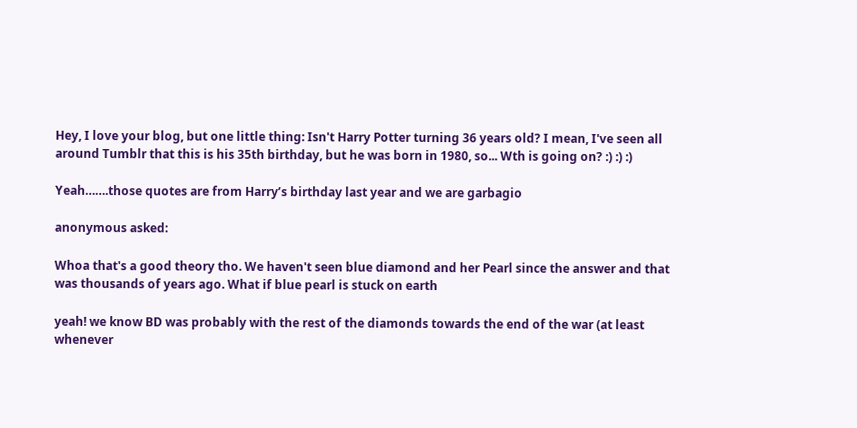Hey, I love your blog, but one little thing: Isn't Harry Potter turning 36 years old? I mean, I've seen all around Tumblr that this is his 35th birthday, but he was born in 1980, so... Wth is going on? :) :) :)

Yeah…….those quotes are from Harry’s birthday last year and we are garbagio

anonymous asked:

Whoa that's a good theory tho. We haven't seen blue diamond and her Pearl since the answer and that was thousands of years ago. What if blue pearl is stuck on earth

yeah! we know BD was probably with the rest of the diamonds towards the end of the war (at least whenever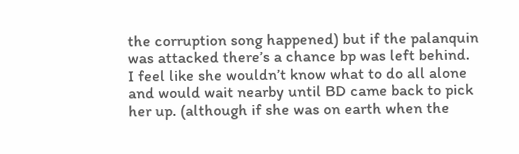the corruption song happened) but if the palanquin was attacked there’s a chance bp was left behind. I feel like she wouldn’t know what to do all alone and would wait nearby until BD came back to pick her up. (although if she was on earth when the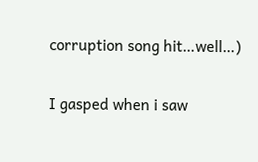corruption song hit…well…)

I gasped when i saw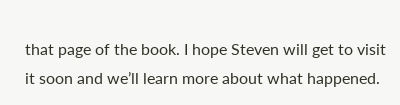that page of the book. I hope Steven will get to visit it soon and we’ll learn more about what happened.